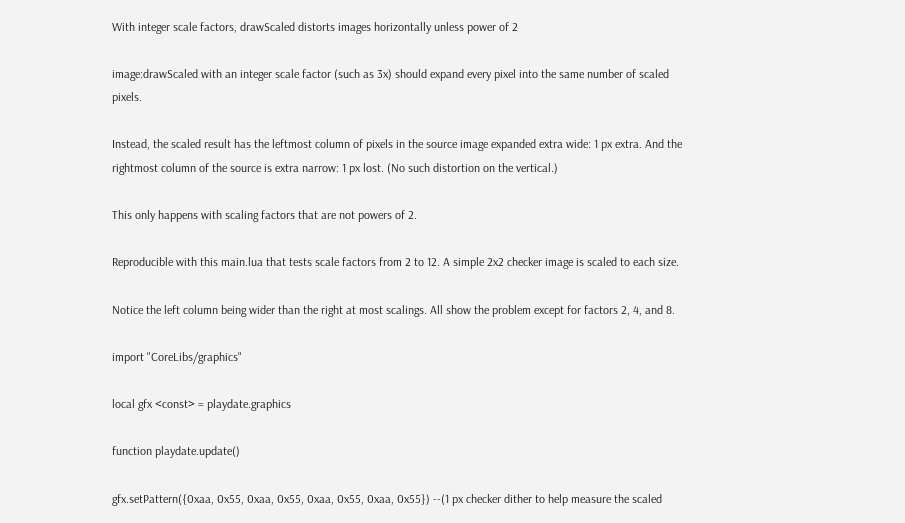With integer scale factors, drawScaled distorts images horizontally unless power of 2

image:drawScaled with an integer scale factor (such as 3x) should expand every pixel into the same number of scaled pixels.

Instead, the scaled result has the leftmost column of pixels in the source image expanded extra wide: 1 px extra. And the rightmost column of the source is extra narrow: 1 px lost. (No such distortion on the vertical.)

This only happens with scaling factors that are not powers of 2.

Reproducible with this main.lua that tests scale factors from 2 to 12. A simple 2x2 checker image is scaled to each size.

Notice the left column being wider than the right at most scalings. All show the problem except for factors 2, 4, and 8.

import "CoreLibs/graphics"

local gfx <const> = playdate.graphics

function playdate.update()

gfx.setPattern({0xaa, 0x55, 0xaa, 0x55, 0xaa, 0x55, 0xaa, 0x55}) --(1 px checker dither to help measure the scaled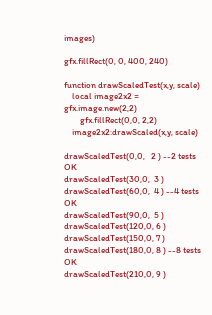images)

gfx.fillRect(0, 0, 400, 240)

function drawScaledTest(x,y, scale)
    local image2x2 = gfx.image.new(2,2)
        gfx.fillRect(0,0, 2,2)
    image2x2:drawScaled(x,y, scale)

drawScaledTest(0,0,   2 ) --2 tests OK
drawScaledTest(30,0,  3 )
drawScaledTest(60,0,  4 ) --4 tests OK
drawScaledTest(90,0,  5 )
drawScaledTest(120,0, 6 )
drawScaledTest(150,0, 7 )
drawScaledTest(180,0, 8 ) --8 tests OK
drawScaledTest(210,0, 9 )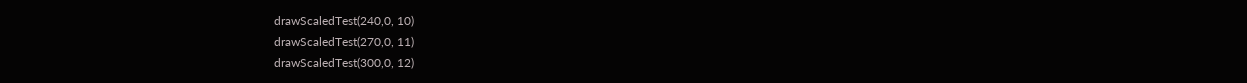drawScaledTest(240,0, 10)
drawScaledTest(270,0, 11)
drawScaledTest(300,0, 12)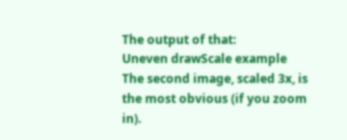The output of that:
Uneven drawScale example
The second image, scaled 3x, is the most obvious (if you zoom in).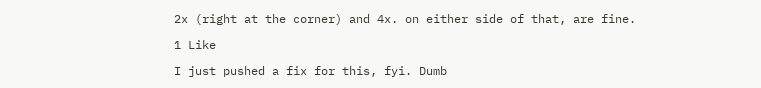2x (right at the corner) and 4x. on either side of that, are fine.

1 Like

I just pushed a fix for this, fyi. Dumb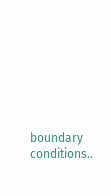boundary conditions..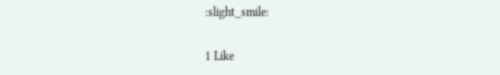:slight_smile:

1 Like